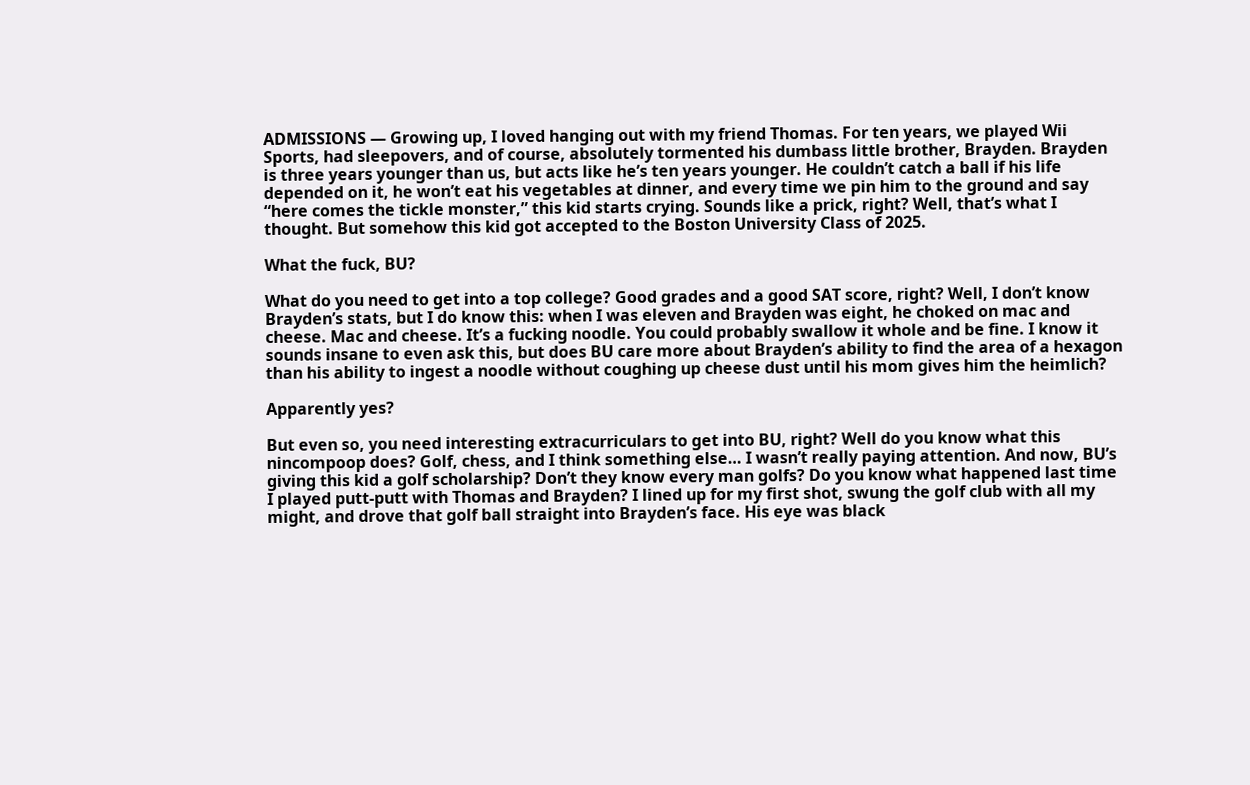ADMISSIONS — Growing up, I loved hanging out with my friend Thomas. For ten years, we played Wii Sports, had sleepovers, and of course, absolutely tormented his dumbass little brother, Brayden. Brayden is three years younger than us, but acts like he’s ten years younger. He couldn’t catch a ball if his life depended on it, he won’t eat his vegetables at dinner, and every time we pin him to the ground and say “here comes the tickle monster,” this kid starts crying. Sounds like a prick, right? Well, that’s what I thought. But somehow this kid got accepted to the Boston University Class of 2025.

What the fuck, BU?

What do you need to get into a top college? Good grades and a good SAT score, right? Well, I don’t know Brayden’s stats, but I do know this: when I was eleven and Brayden was eight, he choked on mac and cheese. Mac and cheese. It’s a fucking noodle. You could probably swallow it whole and be fine. I know it sounds insane to even ask this, but does BU care more about Brayden’s ability to find the area of a hexagon than his ability to ingest a noodle without coughing up cheese dust until his mom gives him the heimlich?

Apparently yes?

But even so, you need interesting extracurriculars to get into BU, right? Well do you know what this nincompoop does? Golf, chess, and I think something else… I wasn’t really paying attention. And now, BU’s giving this kid a golf scholarship? Don’t they know every man golfs? Do you know what happened last time I played putt-putt with Thomas and Brayden? I lined up for my first shot, swung the golf club with all my might, and drove that golf ball straight into Brayden’s face. His eye was black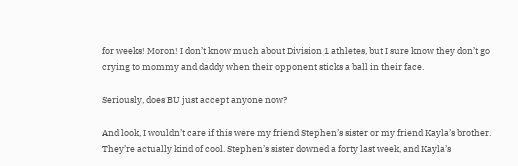for weeks! Moron! I don’t know much about Division 1 athletes, but I sure know they don’t go crying to mommy and daddy when their opponent sticks a ball in their face.

Seriously, does BU just accept anyone now?

And look, I wouldn’t care if this were my friend Stephen’s sister or my friend Kayla’s brother. They’re actually kind of cool. Stephen’s sister downed a forty last week, and Kayla’s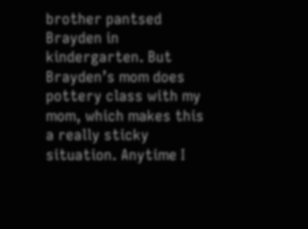brother pantsed Brayden in kindergarten. But Brayden’s mom does pottery class with my mom, which makes this a really sticky situation. Anytime I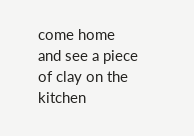come home and see a piece of clay on the kitchen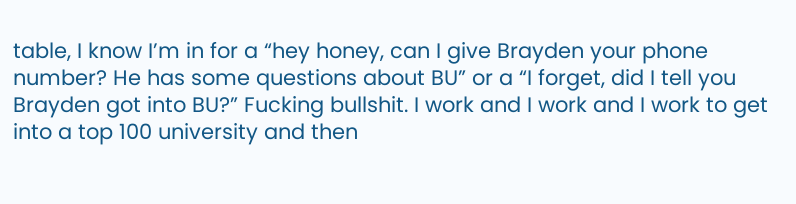table, I know I’m in for a “hey honey, can I give Brayden your phone number? He has some questions about BU” or a “I forget, did I tell you Brayden got into BU?” Fucking bullshit. I work and I work and I work to get into a top 100 university and then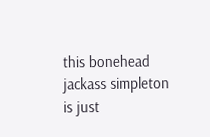this bonehead jackass simpleton is just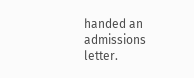handed an admissions letter.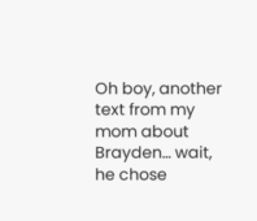Oh boy, another text from my mom about Brayden… wait, he chose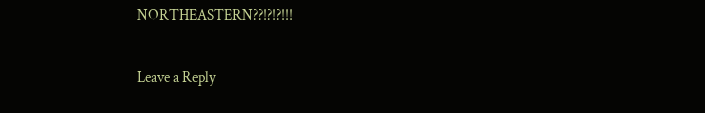NORTHEASTERN??!?!?!!!

Leave a Reply